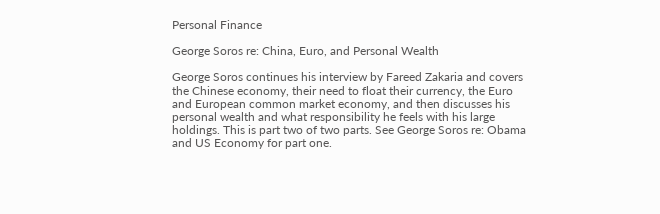Personal Finance

George Soros re: China, Euro, and Personal Wealth

George Soros continues his interview by Fareed Zakaria and covers the Chinese economy, their need to float their currency, the Euro and European common market economy, and then discusses his personal wealth and what responsibility he feels with his large holdings. This is part two of two parts. See George Soros re: Obama and US Economy for part one.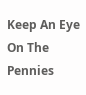Keep An Eye On The Pennies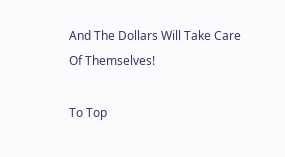And The Dollars Will Take Care Of Themselves!

To Top